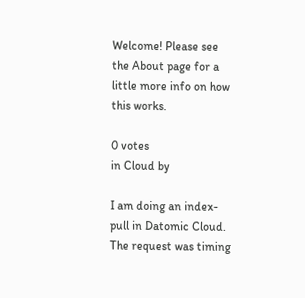Welcome! Please see the About page for a little more info on how this works.

0 votes
in Cloud by

I am doing an index-pull in Datomic Cloud. The request was timing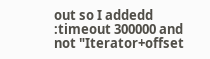out so I addedd :timeout 300000 and not "Iterator+offset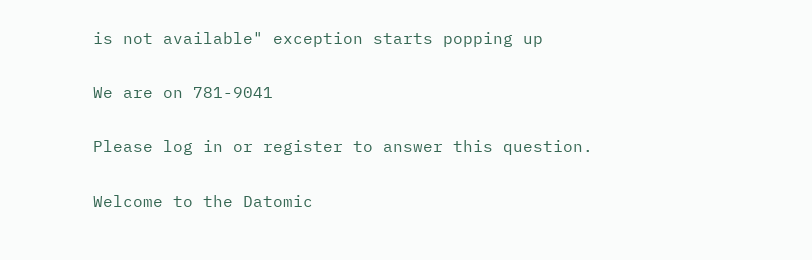is not available" exception starts popping up

We are on 781-9041

Please log in or register to answer this question.

Welcome to the Datomic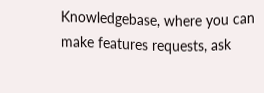Knowledgebase, where you can make features requests, ask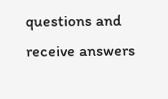questions and receive answers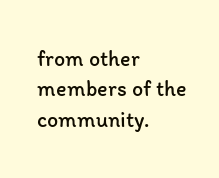from other members of the community.